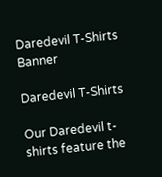Daredevil T-Shirts Banner

Daredevil T-Shirts

Our Daredevil t-shirts feature the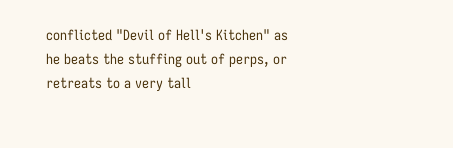conflicted "Devil of Hell's Kitchen" as he beats the stuffing out of perps, or retreats to a very tall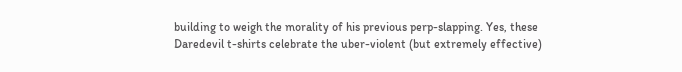building to weigh the morality of his previous perp-slapping. Yes, these Daredevil t-shirts celebrate the uber-violent (but extremely effective)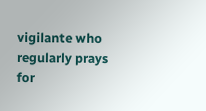vigilante who regularly prays for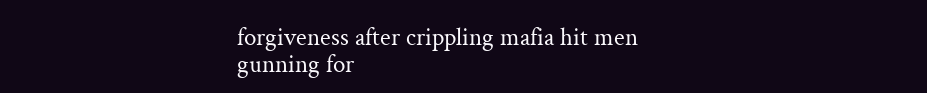forgiveness after crippling mafia hit men gunning for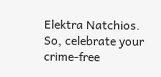Elektra Natchios. So, celebrate your crime-free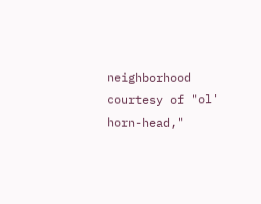neighborhood courtesy of "ol' horn-head,"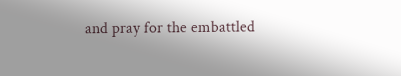and pray for the embattled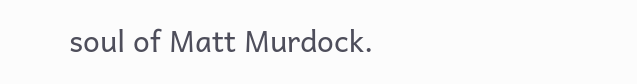soul of Matt Murdock.